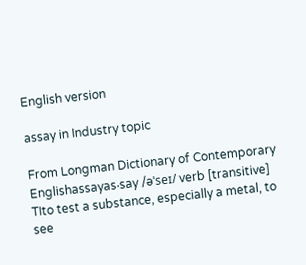English version

assay in Industry topic

From Longman Dictionary of Contemporary Englishassayas‧say /əˈseɪ/ verb [transitive]  TIto test a substance, especially a metal, to see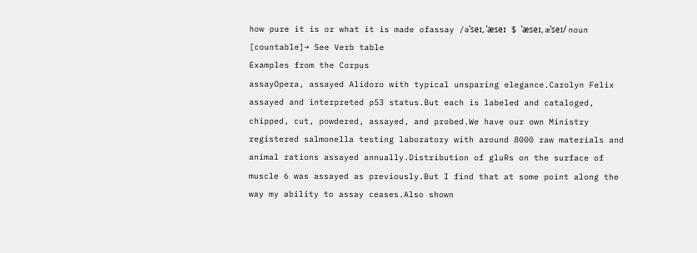how pure it is or what it is made ofassay /əˈseɪ, ˈæseɪ $ ˈæseɪ, æˈseɪ/ noun [countable]→ See Verb table
Examples from the Corpus
assayOpera, assayed Alidoro with typical unsparing elegance.Carolyn Felix assayed and interpreted p53 status.But each is labeled and cataloged, chipped, cut, powdered, assayed, and probed.We have our own Ministry registered salmonella testing laboratory with around 8000 raw materials and animal rations assayed annually.Distribution of gluRs on the surface of muscle 6 was assayed as previously.But I find that at some point along the way my ability to assay ceases.Also shown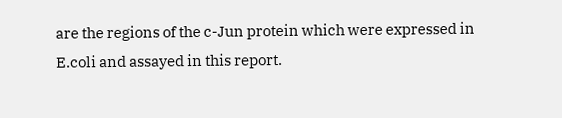are the regions of the c-Jun protein which were expressed in E.coli and assayed in this report.